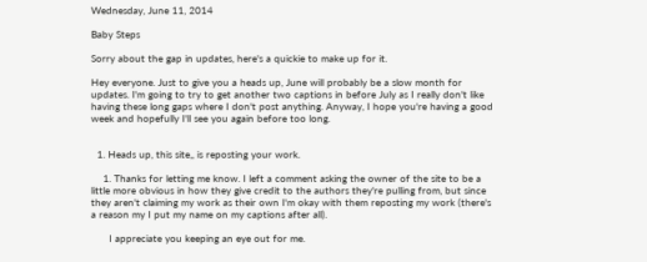Wednesday, June 11, 2014

Baby Steps

Sorry about the gap in updates, here's a quickie to make up for it.

Hey everyone. Just to give you a heads up, June will probably be a slow month for updates. I'm going to try to get another two captions in before July as I really don't like having these long gaps where I don't post anything. Anyway, I hope you're having a good week and hopefully I'll see you again before too long.


  1. Heads up, this site,, is reposting your work.

    1. Thanks for letting me know. I left a comment asking the owner of the site to be a little more obvious in how they give credit to the authors they're pulling from, but since they aren't claiming my work as their own I'm okay with them reposting my work (there's a reason my I put my name on my captions after all).

      I appreciate you keeping an eye out for me.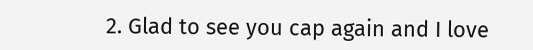2. Glad to see you cap again and I love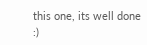this one, its well done :)